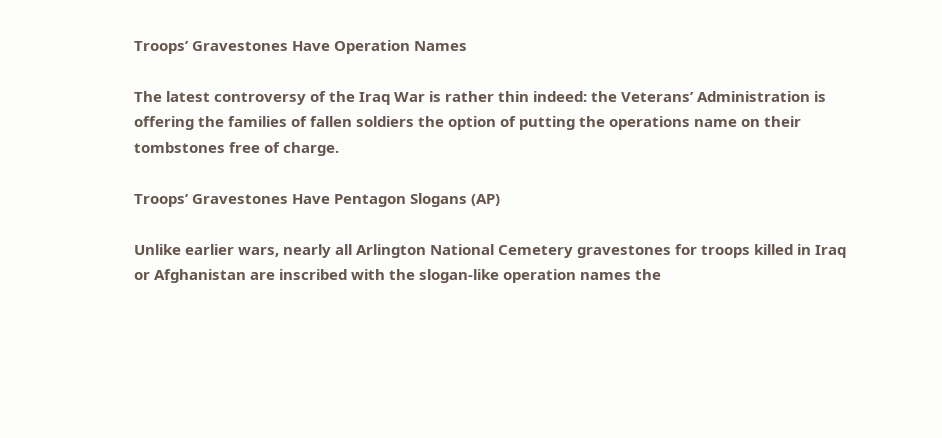Troops’ Gravestones Have Operation Names

The latest controversy of the Iraq War is rather thin indeed: the Veterans’ Administration is offering the families of fallen soldiers the option of putting the operations name on their tombstones free of charge.

Troops’ Gravestones Have Pentagon Slogans (AP)

Unlike earlier wars, nearly all Arlington National Cemetery gravestones for troops killed in Iraq or Afghanistan are inscribed with the slogan-like operation names the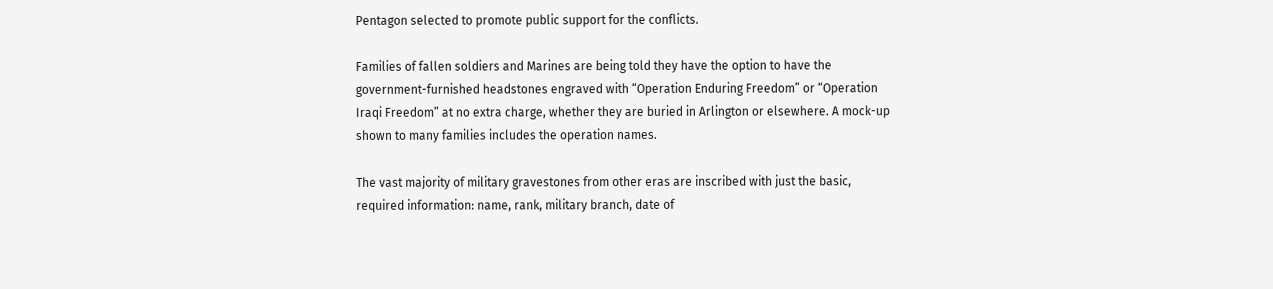Pentagon selected to promote public support for the conflicts.

Families of fallen soldiers and Marines are being told they have the option to have the government-furnished headstones engraved with “Operation Enduring Freedom” or “Operation Iraqi Freedom” at no extra charge, whether they are buried in Arlington or elsewhere. A mock-up shown to many families includes the operation names.

The vast majority of military gravestones from other eras are inscribed with just the basic, required information: name, rank, military branch, date of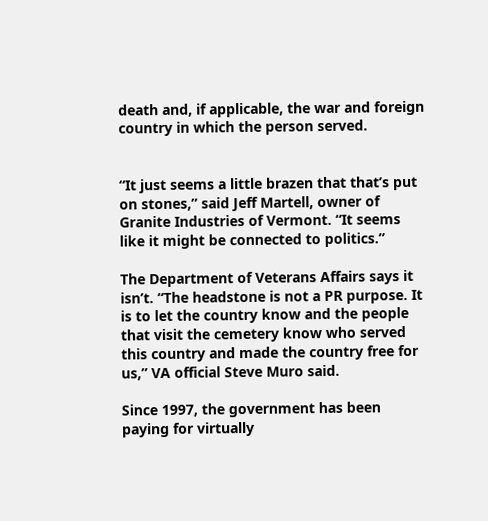death and, if applicable, the war and foreign country in which the person served.


“It just seems a little brazen that that’s put on stones,” said Jeff Martell, owner of Granite Industries of Vermont. “It seems like it might be connected to politics.”

The Department of Veterans Affairs says it isn’t. “The headstone is not a PR purpose. It is to let the country know and the people that visit the cemetery know who served this country and made the country free for us,” VA official Steve Muro said.

Since 1997, the government has been paying for virtually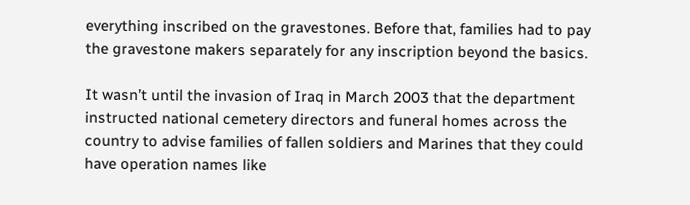everything inscribed on the gravestones. Before that, families had to pay the gravestone makers separately for any inscription beyond the basics.

It wasn’t until the invasion of Iraq in March 2003 that the department instructed national cemetery directors and funeral homes across the country to advise families of fallen soldiers and Marines that they could have operation names like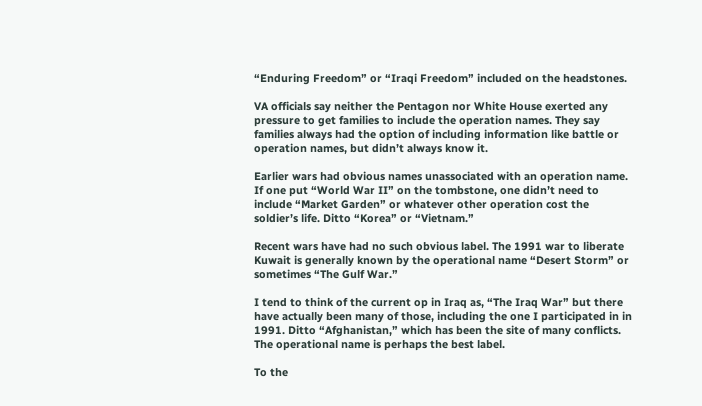“Enduring Freedom” or “Iraqi Freedom” included on the headstones.

VA officials say neither the Pentagon nor White House exerted any pressure to get families to include the operation names. They say families always had the option of including information like battle or operation names, but didn’t always know it.

Earlier wars had obvious names unassociated with an operation name. If one put “World War II” on the tombstone, one didn’t need to include “Market Garden” or whatever other operation cost the soldier’s life. Ditto “Korea” or “Vietnam.”

Recent wars have had no such obvious label. The 1991 war to liberate Kuwait is generally known by the operational name “Desert Storm” or sometimes “The Gulf War.”

I tend to think of the current op in Iraq as, “The Iraq War” but there have actually been many of those, including the one I participated in in 1991. Ditto “Afghanistan,” which has been the site of many conflicts. The operational name is perhaps the best label.

To the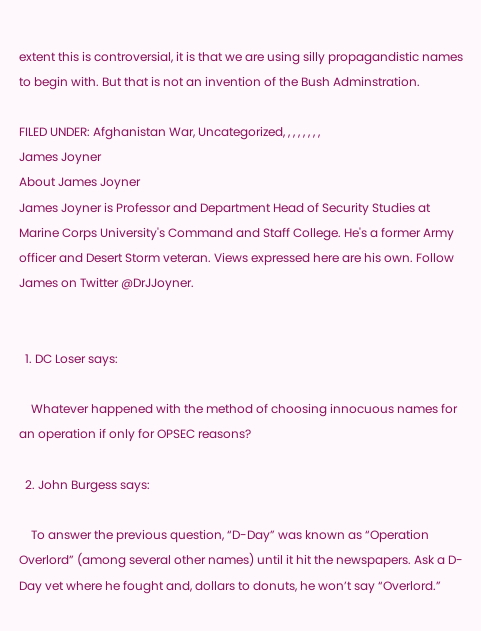extent this is controversial, it is that we are using silly propagandistic names to begin with. But that is not an invention of the Bush Adminstration.

FILED UNDER: Afghanistan War, Uncategorized, , , , , , , ,
James Joyner
About James Joyner
James Joyner is Professor and Department Head of Security Studies at Marine Corps University's Command and Staff College. He's a former Army officer and Desert Storm veteran. Views expressed here are his own. Follow James on Twitter @DrJJoyner.


  1. DC Loser says:

    Whatever happened with the method of choosing innocuous names for an operation if only for OPSEC reasons?

  2. John Burgess says:

    To answer the previous question, “D-Day” was known as “Operation Overlord” (among several other names) until it hit the newspapers. Ask a D-Day vet where he fought and, dollars to donuts, he won’t say “Overlord.”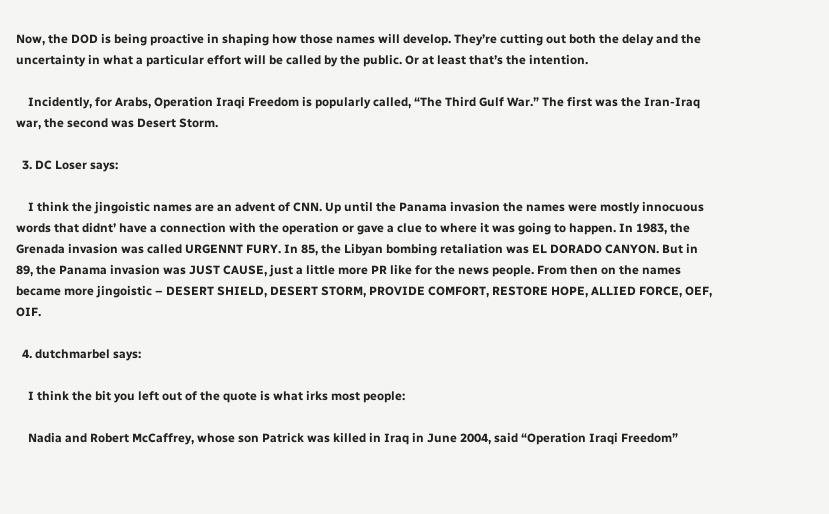Now, the DOD is being proactive in shaping how those names will develop. They’re cutting out both the delay and the uncertainty in what a particular effort will be called by the public. Or at least that’s the intention.

    Incidently, for Arabs, Operation Iraqi Freedom is popularly called, “The Third Gulf War.” The first was the Iran-Iraq war, the second was Desert Storm.

  3. DC Loser says:

    I think the jingoistic names are an advent of CNN. Up until the Panama invasion the names were mostly innocuous words that didnt’ have a connection with the operation or gave a clue to where it was going to happen. In 1983, the Grenada invasion was called URGENNT FURY. In 85, the Libyan bombing retaliation was EL DORADO CANYON. But in 89, the Panama invasion was JUST CAUSE, just a little more PR like for the news people. From then on the names became more jingoistic – DESERT SHIELD, DESERT STORM, PROVIDE COMFORT, RESTORE HOPE, ALLIED FORCE, OEF, OIF.

  4. dutchmarbel says:

    I think the bit you left out of the quote is what irks most people:

    Nadia and Robert McCaffrey, whose son Patrick was killed in Iraq in June 2004, said “Operation Iraqi Freedom”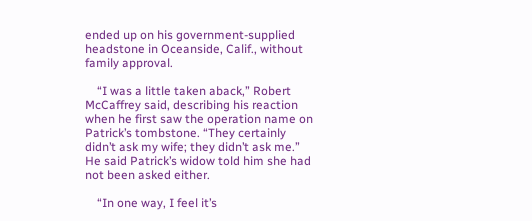ended up on his government-supplied headstone in Oceanside, Calif., without family approval.

    “I was a little taken aback,” Robert McCaffrey said, describing his reaction when he first saw the operation name on Patrick’s tombstone. “They certainly didn’t ask my wife; they didn’t ask me.” He said Patrick’s widow told him she had not been asked either.

    “In one way, I feel it’s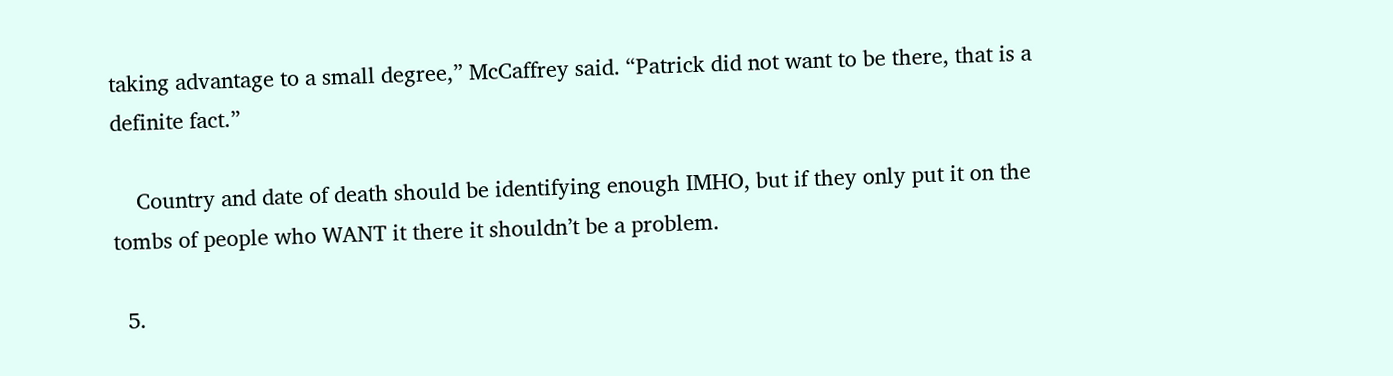taking advantage to a small degree,” McCaffrey said. “Patrick did not want to be there, that is a definite fact.”

    Country and date of death should be identifying enough IMHO, but if they only put it on the tombs of people who WANT it there it shouldn’t be a problem.

  5.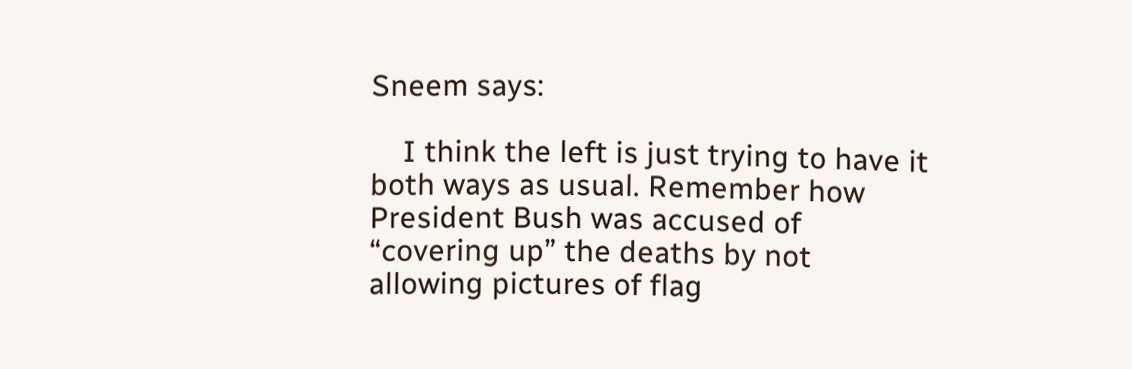Sneem says:

    I think the left is just trying to have it both ways as usual. Remember how President Bush was accused of “covering up” the deaths by not allowing pictures of flag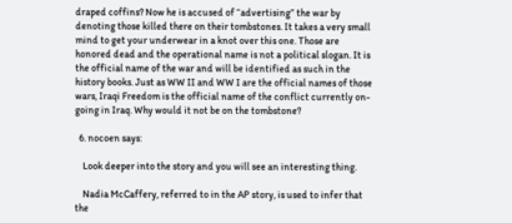draped coffins? Now he is accused of “advertising” the war by denoting those killed there on their tombstones. It takes a very small mind to get your underwear in a knot over this one. Those are honored dead and the operational name is not a political slogan. It is the official name of the war and will be identified as such in the history books. Just as WW II and WW I are the official names of those wars, Iraqi Freedom is the official name of the conflict currently on-going in Iraq. Why would it not be on the tombstone?

  6. nocoen says:

    Look deeper into the story and you will see an interesting thing.

    Nadia McCaffery, referred to in the AP story, is used to infer that the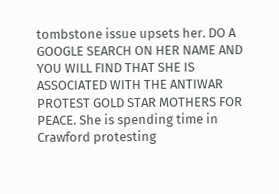tombstone issue upsets her. DO A GOOGLE SEARCH ON HER NAME AND YOU WILL FIND THAT SHE IS ASSOCIATED WITH THE ANTIWAR PROTEST GOLD STAR MOTHERS FOR PEACE. She is spending time in Crawford protesting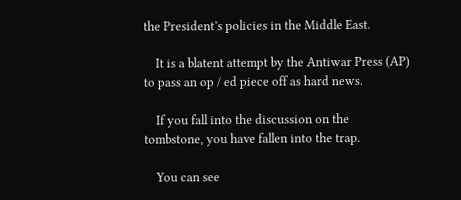the President’s policies in the Middle East.

    It is a blatent attempt by the Antiwar Press (AP) to pass an op / ed piece off as hard news.

    If you fall into the discussion on the tombstone, you have fallen into the trap.

    You can see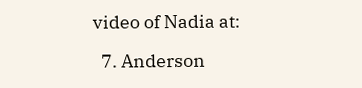video of Nadia at:

  7. Anderson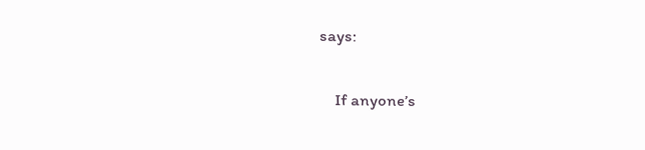says:

    If anyone’s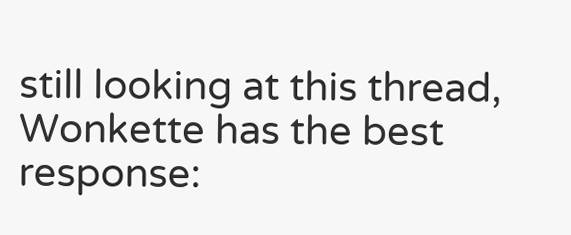still looking at this thread, Wonkette has the best response: